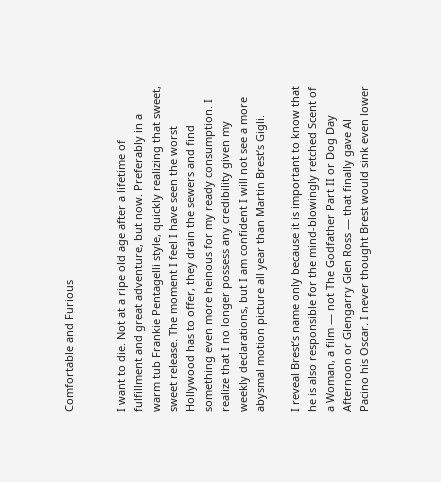Comfortable and Furious


I want to die. Not at a ripe old age after a lifetime of fulfillment and great adventure, but now. Preferably in a warm tub Frankie Pentagelli style, quickly realizing that sweet, sweet release. The moment I feel I have seen the worst Hollywood has to offer, they drain the sewers and find something even more heinous for my ready consumption. I realize that I no longer possess any credibility given my weekly declarations, but I am confident I will not see a more abysmal motion picture all year than Martin Brest’s Gigli.

I reveal Brest’s name only because it is important to know that he is also responsible for the mind-blowingly retched Scent of a Woman, a film — not The Godfather Part II or Dog Day Afternoon or Glengarry Glen Ross — that finally gave Al Pacino his Oscar. I never thought Brest would sink even lower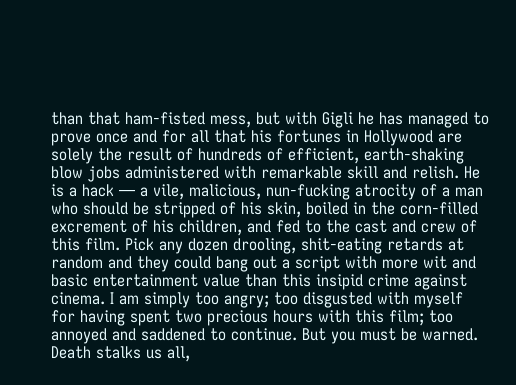than that ham-fisted mess, but with Gigli he has managed to prove once and for all that his fortunes in Hollywood are solely the result of hundreds of efficient, earth-shaking blow jobs administered with remarkable skill and relish. He is a hack — a vile, malicious, nun-fucking atrocity of a man who should be stripped of his skin, boiled in the corn-filled excrement of his children, and fed to the cast and crew of this film. Pick any dozen drooling, shit-eating retards at random and they could bang out a script with more wit and basic entertainment value than this insipid crime against cinema. I am simply too angry; too disgusted with myself for having spent two precious hours with this film; too annoyed and saddened to continue. But you must be warned. Death stalks us all,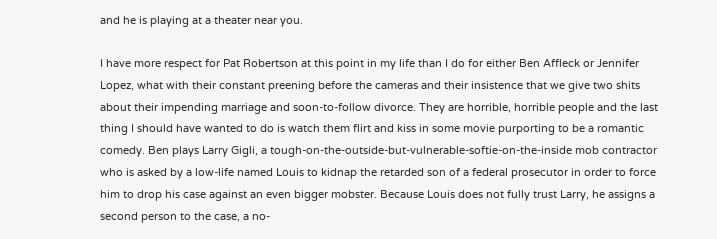and he is playing at a theater near you.

I have more respect for Pat Robertson at this point in my life than I do for either Ben Affleck or Jennifer Lopez, what with their constant preening before the cameras and their insistence that we give two shits about their impending marriage and soon-to-follow divorce. They are horrible, horrible people and the last thing I should have wanted to do is watch them flirt and kiss in some movie purporting to be a romantic comedy. Ben plays Larry Gigli, a tough-on-the-outside-but-vulnerable-softie-on-the-inside mob contractor who is asked by a low-life named Louis to kidnap the retarded son of a federal prosecutor in order to force him to drop his case against an even bigger mobster. Because Louis does not fully trust Larry, he assigns a second person to the case, a no-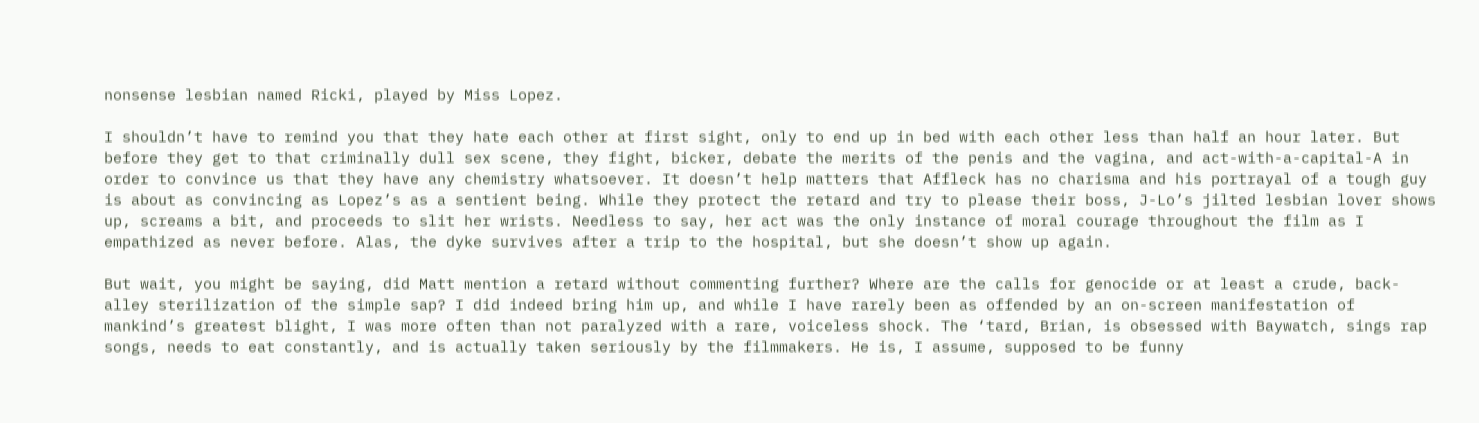nonsense lesbian named Ricki, played by Miss Lopez.

I shouldn’t have to remind you that they hate each other at first sight, only to end up in bed with each other less than half an hour later. But before they get to that criminally dull sex scene, they fight, bicker, debate the merits of the penis and the vagina, and act-with-a-capital-A in order to convince us that they have any chemistry whatsoever. It doesn’t help matters that Affleck has no charisma and his portrayal of a tough guy is about as convincing as Lopez’s as a sentient being. While they protect the retard and try to please their boss, J-Lo’s jilted lesbian lover shows up, screams a bit, and proceeds to slit her wrists. Needless to say, her act was the only instance of moral courage throughout the film as I empathized as never before. Alas, the dyke survives after a trip to the hospital, but she doesn’t show up again.

But wait, you might be saying, did Matt mention a retard without commenting further? Where are the calls for genocide or at least a crude, back-alley sterilization of the simple sap? I did indeed bring him up, and while I have rarely been as offended by an on-screen manifestation of mankind’s greatest blight, I was more often than not paralyzed with a rare, voiceless shock. The ‘tard, Brian, is obsessed with Baywatch, sings rap songs, needs to eat constantly, and is actually taken seriously by the filmmakers. He is, I assume, supposed to be funny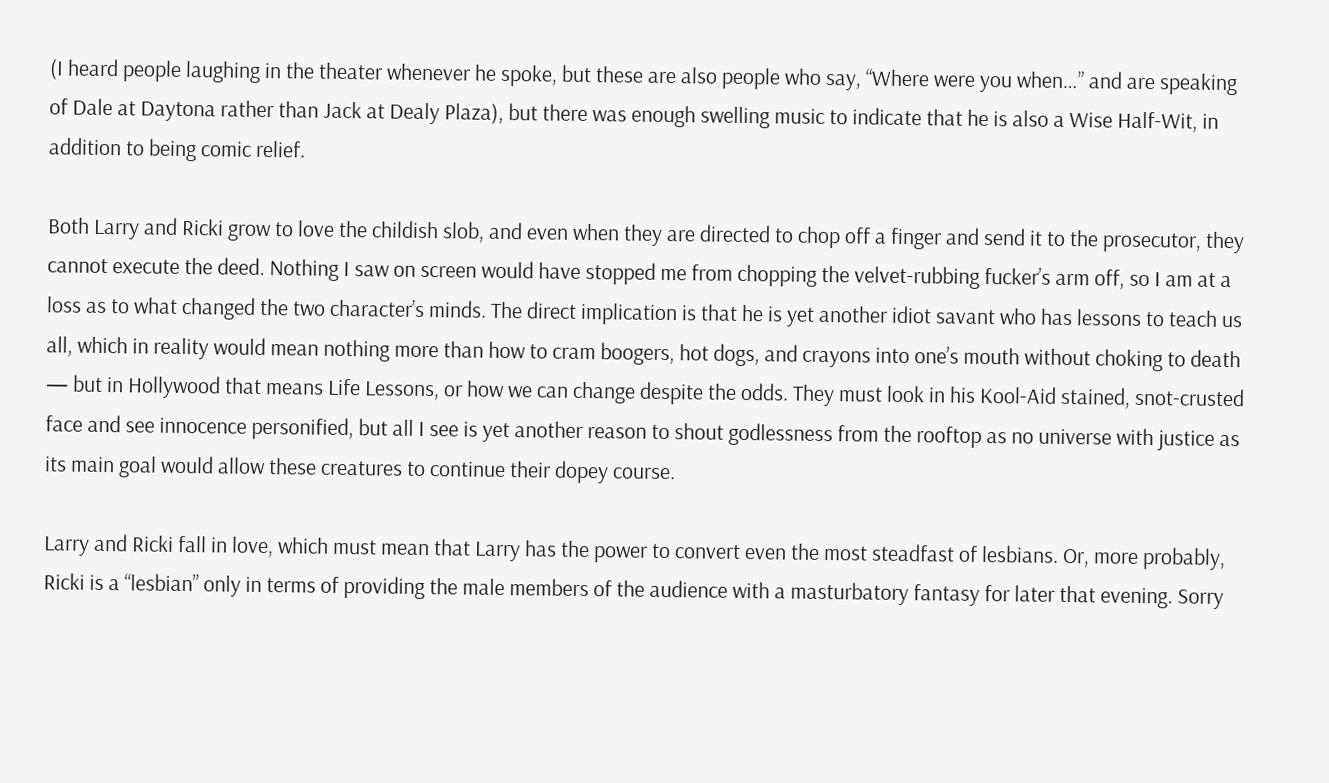(I heard people laughing in the theater whenever he spoke, but these are also people who say, “Where were you when…” and are speaking of Dale at Daytona rather than Jack at Dealy Plaza), but there was enough swelling music to indicate that he is also a Wise Half-Wit, in addition to being comic relief.

Both Larry and Ricki grow to love the childish slob, and even when they are directed to chop off a finger and send it to the prosecutor, they cannot execute the deed. Nothing I saw on screen would have stopped me from chopping the velvet-rubbing fucker’s arm off, so I am at a loss as to what changed the two character’s minds. The direct implication is that he is yet another idiot savant who has lessons to teach us all, which in reality would mean nothing more than how to cram boogers, hot dogs, and crayons into one’s mouth without choking to death — but in Hollywood that means Life Lessons, or how we can change despite the odds. They must look in his Kool-Aid stained, snot-crusted face and see innocence personified, but all I see is yet another reason to shout godlessness from the rooftop as no universe with justice as its main goal would allow these creatures to continue their dopey course.

Larry and Ricki fall in love, which must mean that Larry has the power to convert even the most steadfast of lesbians. Or, more probably, Ricki is a “lesbian” only in terms of providing the male members of the audience with a masturbatory fantasy for later that evening. Sorry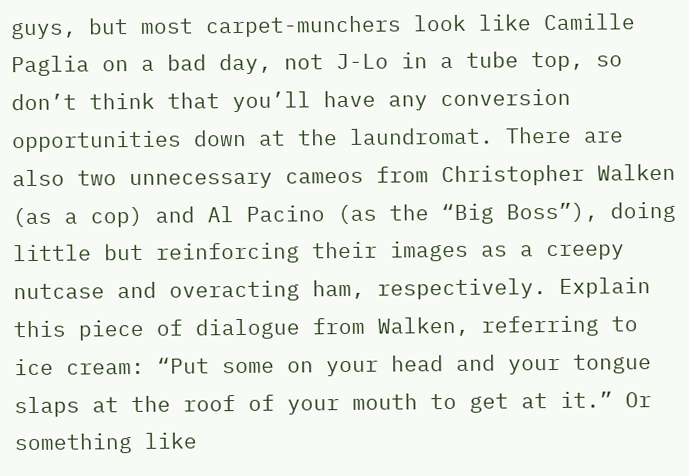guys, but most carpet-munchers look like Camille Paglia on a bad day, not J-Lo in a tube top, so don’t think that you’ll have any conversion opportunities down at the laundromat. There are also two unnecessary cameos from Christopher Walken (as a cop) and Al Pacino (as the “Big Boss”), doing little but reinforcing their images as a creepy nutcase and overacting ham, respectively. Explain this piece of dialogue from Walken, referring to ice cream: “Put some on your head and your tongue slaps at the roof of your mouth to get at it.” Or something like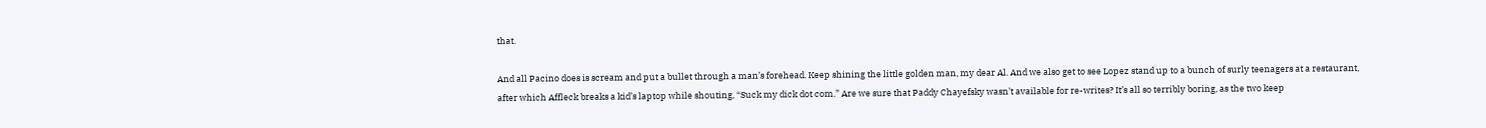that.

And all Pacino does is scream and put a bullet through a man’s forehead. Keep shining the little golden man, my dear Al. And we also get to see Lopez stand up to a bunch of surly teenagers at a restaurant, after which Affleck breaks a kid’s laptop while shouting, “Suck my dick dot com.” Are we sure that Paddy Chayefsky wasn’t available for re-writes? It’s all so terribly boring, as the two keep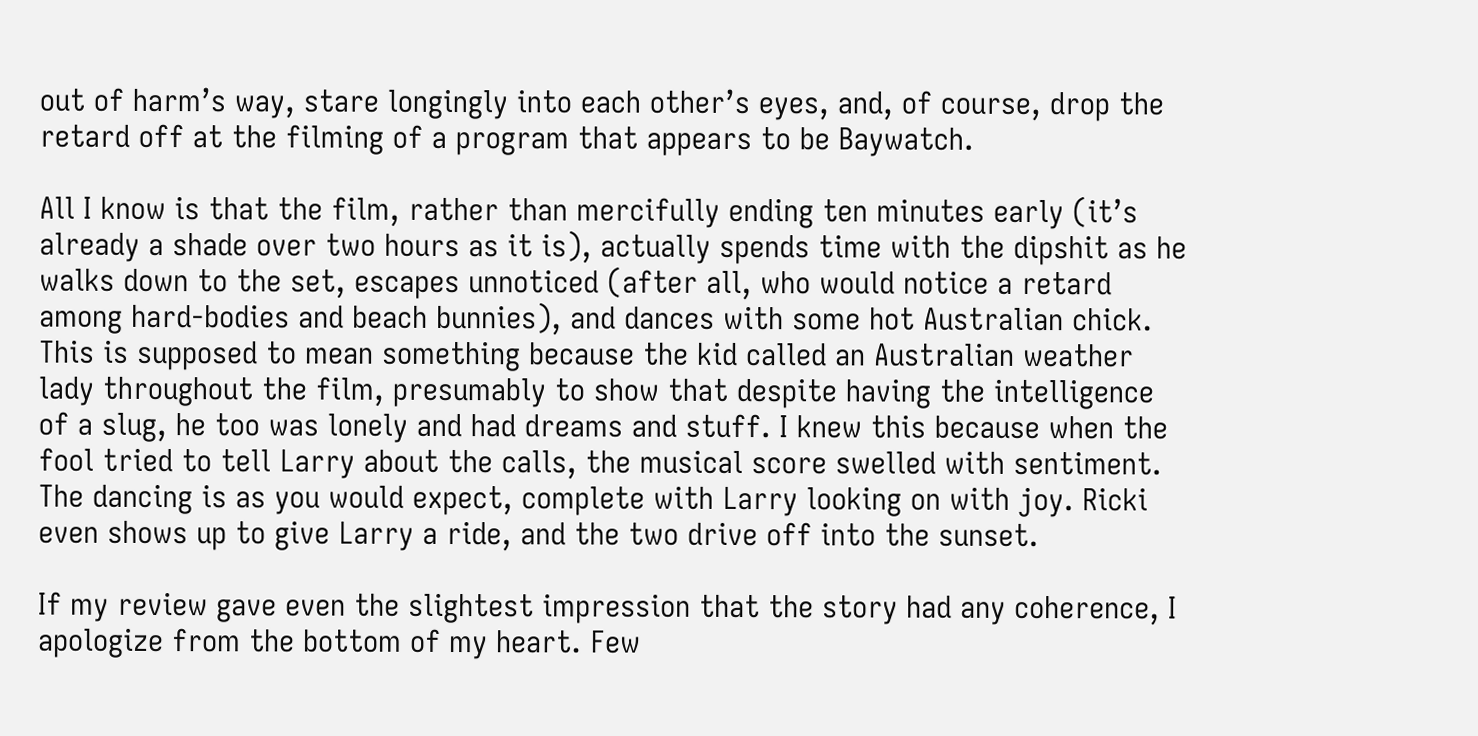out of harm’s way, stare longingly into each other’s eyes, and, of course, drop the retard off at the filming of a program that appears to be Baywatch.

All I know is that the film, rather than mercifully ending ten minutes early (it’s already a shade over two hours as it is), actually spends time with the dipshit as he walks down to the set, escapes unnoticed (after all, who would notice a retard among hard-bodies and beach bunnies), and dances with some hot Australian chick. This is supposed to mean something because the kid called an Australian weather lady throughout the film, presumably to show that despite having the intelligence of a slug, he too was lonely and had dreams and stuff. I knew this because when the fool tried to tell Larry about the calls, the musical score swelled with sentiment. The dancing is as you would expect, complete with Larry looking on with joy. Ricki even shows up to give Larry a ride, and the two drive off into the sunset.

If my review gave even the slightest impression that the story had any coherence, I apologize from the bottom of my heart. Few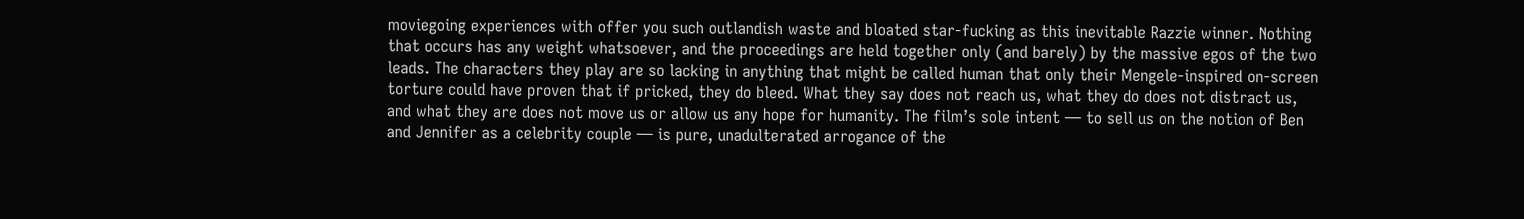moviegoing experiences with offer you such outlandish waste and bloated star-fucking as this inevitable Razzie winner. Nothing that occurs has any weight whatsoever, and the proceedings are held together only (and barely) by the massive egos of the two leads. The characters they play are so lacking in anything that might be called human that only their Mengele-inspired on-screen torture could have proven that if pricked, they do bleed. What they say does not reach us, what they do does not distract us, and what they are does not move us or allow us any hope for humanity. The film’s sole intent — to sell us on the notion of Ben and Jennifer as a celebrity couple — is pure, unadulterated arrogance of the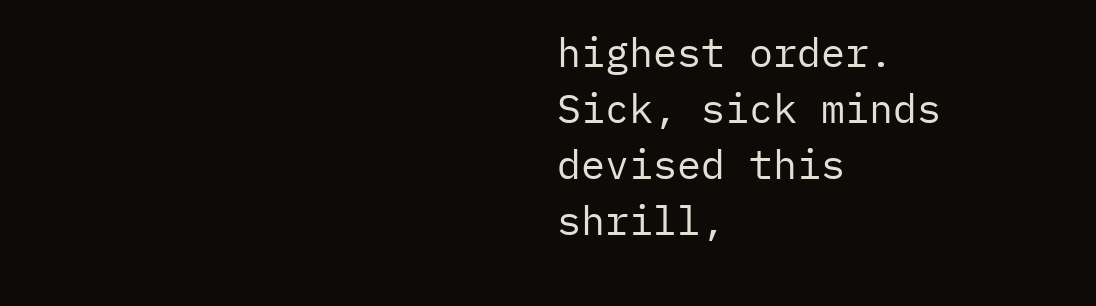highest order. Sick, sick minds devised this shrill,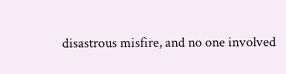disastrous misfire, and no one involved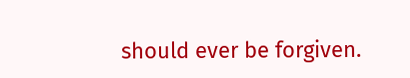should ever be forgiven.